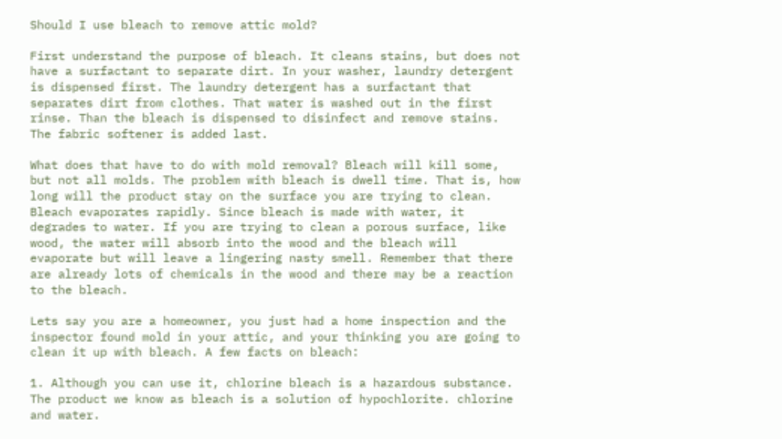Should I use bleach to remove attic mold?

First understand the purpose of bleach. It cleans stains, but does not have a surfactant to separate dirt. In your washer, laundry detergent is dispensed first. The laundry detergent has a surfactant that separates dirt from clothes. That water is washed out in the first rinse. Than the bleach is dispensed to disinfect and remove stains. The fabric softener is added last.

What does that have to do with mold removal? Bleach will kill some, but not all molds. The problem with bleach is dwell time. That is, how long will the product stay on the surface you are trying to clean. Bleach evaporates rapidly. Since bleach is made with water, it degrades to water. If you are trying to clean a porous surface, like wood, the water will absorb into the wood and the bleach will evaporate but will leave a lingering nasty smell. Remember that there are already lots of chemicals in the wood and there may be a reaction to the bleach.

Lets say you are a homeowner, you just had a home inspection and the inspector found mold in your attic, and your thinking you are going to clean it up with bleach. A few facts on bleach:

1. Although you can use it, chlorine bleach is a hazardous substance. The product we know as bleach is a solution of hypochlorite. chlorine and water.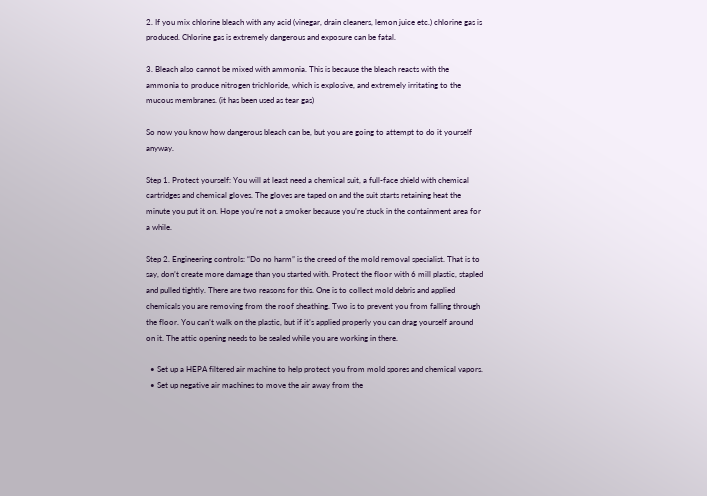2. If you mix chlorine bleach with any acid (vinegar, drain cleaners, lemon juice etc.) chlorine gas is produced. Chlorine gas is extremely dangerous and exposure can be fatal.

3. Bleach also cannot be mixed with ammonia. This is because the bleach reacts with the ammonia to produce nitrogen trichloride, which is explosive, and extremely irritating to the mucous membranes. (it has been used as tear gas)

So now you know how dangerous bleach can be, but you are going to attempt to do it yourself anyway.

Step 1. Protect yourself: You will at least need a chemical suit, a full-face shield with chemical cartridges and chemical gloves. The gloves are taped on and the suit starts retaining heat the minute you put it on. Hope you’re not a smoker because you’re stuck in the containment area for a while.

Step 2. Engineering controls: “Do no harm” is the creed of the mold removal specialist. That is to say, don’t create more damage than you started with. Protect the floor with 6 mill plastic, stapled and pulled tightly. There are two reasons for this. One is to collect mold debris and applied chemicals you are removing from the roof sheathing. Two is to prevent you from falling through the floor. You can’t walk on the plastic, but if it’s applied properly you can drag yourself around on it. The attic opening needs to be sealed while you are working in there.

  • Set up a HEPA filtered air machine to help protect you from mold spores and chemical vapors.
  • Set up negative air machines to move the air away from the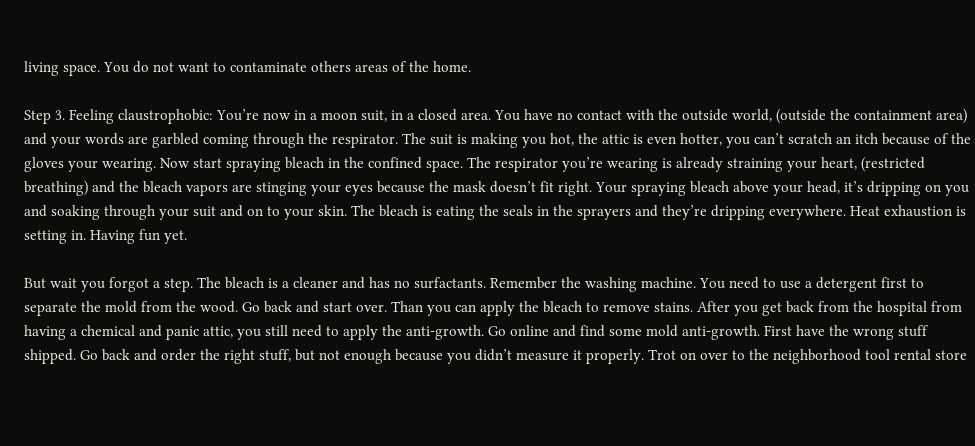living space. You do not want to contaminate others areas of the home.

Step 3. Feeling claustrophobic: You’re now in a moon suit, in a closed area. You have no contact with the outside world, (outside the containment area) and your words are garbled coming through the respirator. The suit is making you hot, the attic is even hotter, you can’t scratch an itch because of the gloves your wearing. Now start spraying bleach in the confined space. The respirator you’re wearing is already straining your heart, (restricted breathing) and the bleach vapors are stinging your eyes because the mask doesn’t fit right. Your spraying bleach above your head, it’s dripping on you and soaking through your suit and on to your skin. The bleach is eating the seals in the sprayers and they’re dripping everywhere. Heat exhaustion is setting in. Having fun yet.

But wait you forgot a step. The bleach is a cleaner and has no surfactants. Remember the washing machine. You need to use a detergent first to separate the mold from the wood. Go back and start over. Than you can apply the bleach to remove stains. After you get back from the hospital from having a chemical and panic attic, you still need to apply the anti-growth. Go online and find some mold anti-growth. First have the wrong stuff shipped. Go back and order the right stuff, but not enough because you didn’t measure it properly. Trot on over to the neighborhood tool rental store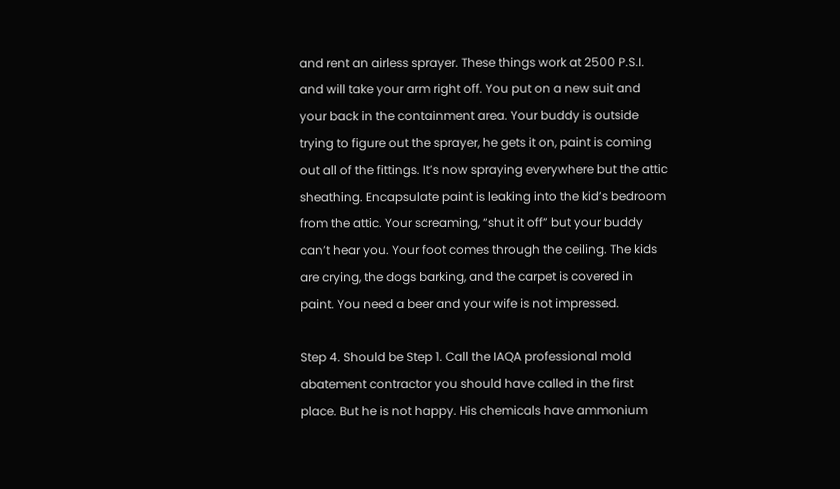and rent an airless sprayer. These things work at 2500 P.S.I. and will take your arm right off. You put on a new suit and your back in the containment area. Your buddy is outside trying to figure out the sprayer, he gets it on, paint is coming out all of the fittings. It’s now spraying everywhere but the attic sheathing. Encapsulate paint is leaking into the kid’s bedroom from the attic. Your screaming, “shut it off” but your buddy can’t hear you. Your foot comes through the ceiling. The kids are crying, the dogs barking, and the carpet is covered in paint. You need a beer and your wife is not impressed.

Step 4. Should be Step 1. Call the IAQA professional mold abatement contractor you should have called in the first place. But he is not happy. His chemicals have ammonium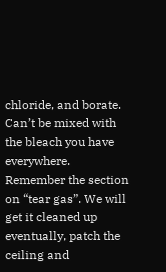chloride, and borate. Can’t be mixed with the bleach you have everywhere. Remember the section on “tear gas”. We will get it cleaned up eventually, patch the ceiling and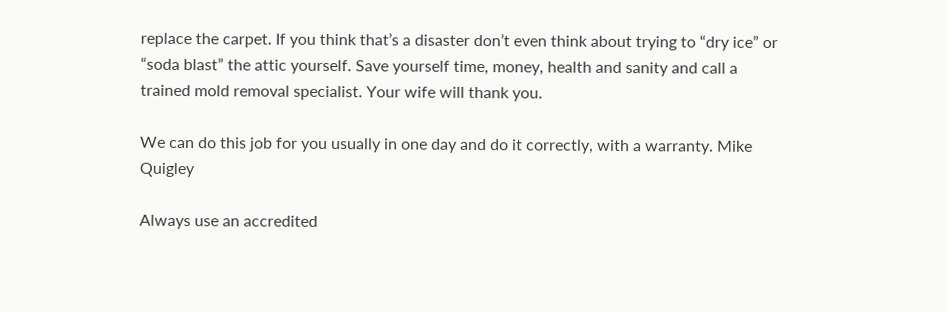replace the carpet. If you think that’s a disaster don’t even think about trying to “dry ice” or “soda blast” the attic yourself. Save yourself time, money, health and sanity and call a trained mold removal specialist. Your wife will thank you.

We can do this job for you usually in one day and do it correctly, with a warranty. Mike Quigley

Always use an accredited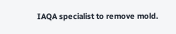IAQA specialist to remove mold.